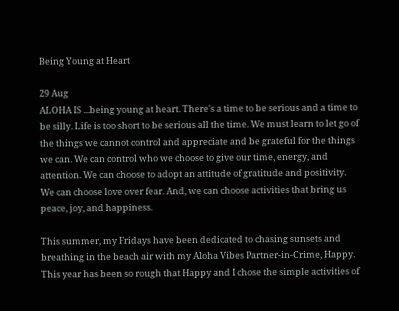Being Young at Heart

29 Aug
ALOHA IS ...being young at heart. There's a time to be serious and a time to be silly. Life is too short to be serious all the time. We must learn to let go of the things we cannot control and appreciate and be grateful for the things we can. We can control who we choose to give our time, energy, and attention. We can choose to adopt an attitude of gratitude and positivity. We can choose love over fear. And, we can choose activities that bring us peace, joy, and happiness.

This summer, my Fridays have been dedicated to chasing sunsets and breathing in the beach air with my Aloha Vibes Partner-in-Crime, Happy. This year has been so rough that Happy and I chose the simple activities of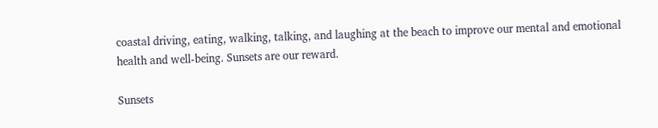coastal driving, eating, walking, talking, and laughing at the beach to improve our mental and emotional health and well-being. Sunsets are our reward.

Sunsets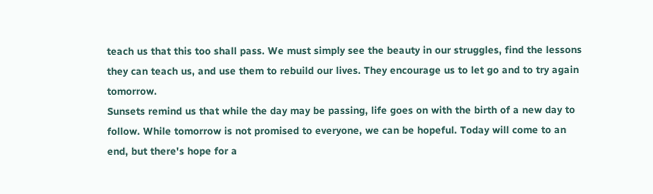teach us that this too shall pass. We must simply see the beauty in our struggles, find the lessons they can teach us, and use them to rebuild our lives. They encourage us to let go and to try again tomorrow.
Sunsets remind us that while the day may be passing, life goes on with the birth of a new day to follow. While tomorrow is not promised to everyone, we can be hopeful. Today will come to an end, but there's hope for a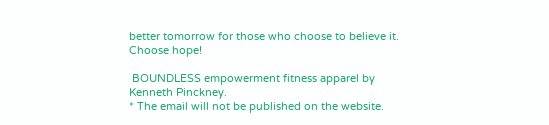better tomorrow for those who choose to believe it.  Choose hope!

 BOUNDLESS empowerment fitness apparel by Kenneth Pinckney.
* The email will not be published on the website.